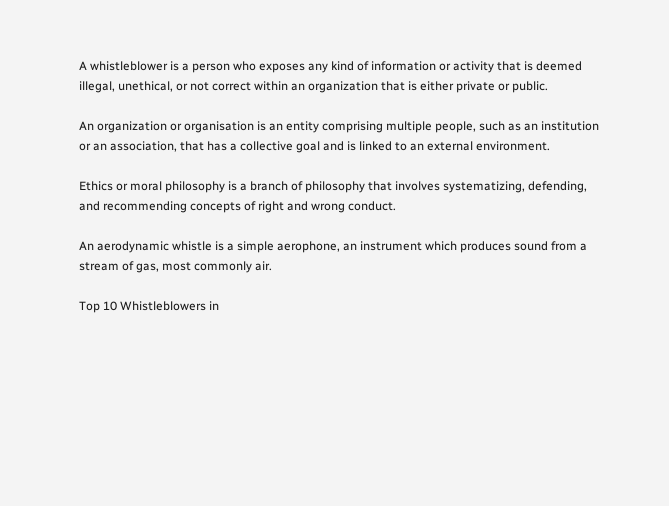A whistleblower is a person who exposes any kind of information or activity that is deemed illegal, unethical, or not correct within an organization that is either private or public.

An organization or organisation is an entity comprising multiple people, such as an institution or an association, that has a collective goal and is linked to an external environment.

Ethics or moral philosophy is a branch of philosophy that involves systematizing, defending, and recommending concepts of right and wrong conduct.

An aerodynamic whistle is a simple aerophone, an instrument which produces sound from a stream of gas, most commonly air.

Top 10 Whistleblowers in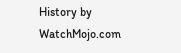History by WatchMojo.com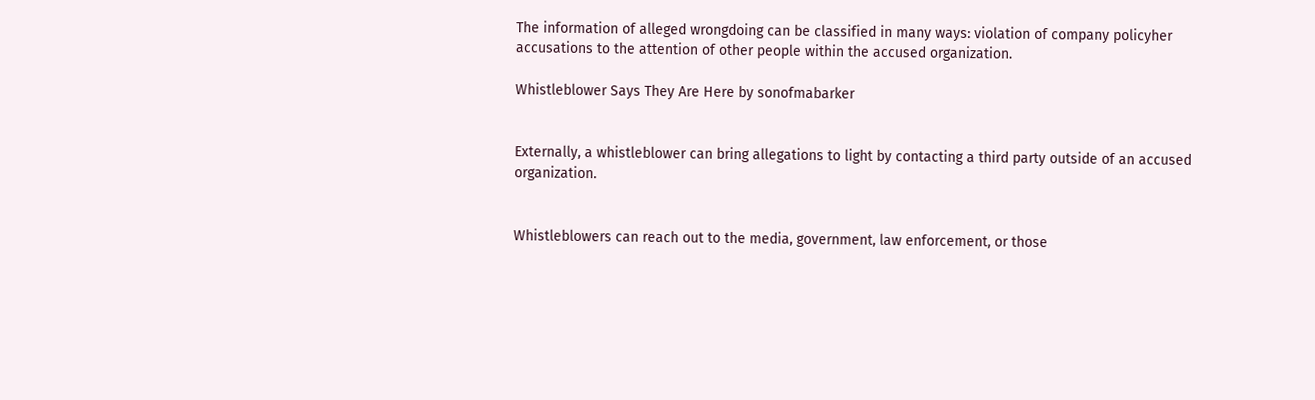The information of alleged wrongdoing can be classified in many ways: violation of company policyher accusations to the attention of other people within the accused organization.

Whistleblower Says They Are Here by sonofmabarker


Externally, a whistleblower can bring allegations to light by contacting a third party outside of an accused organization.


Whistleblowers can reach out to the media, government, law enforcement, or those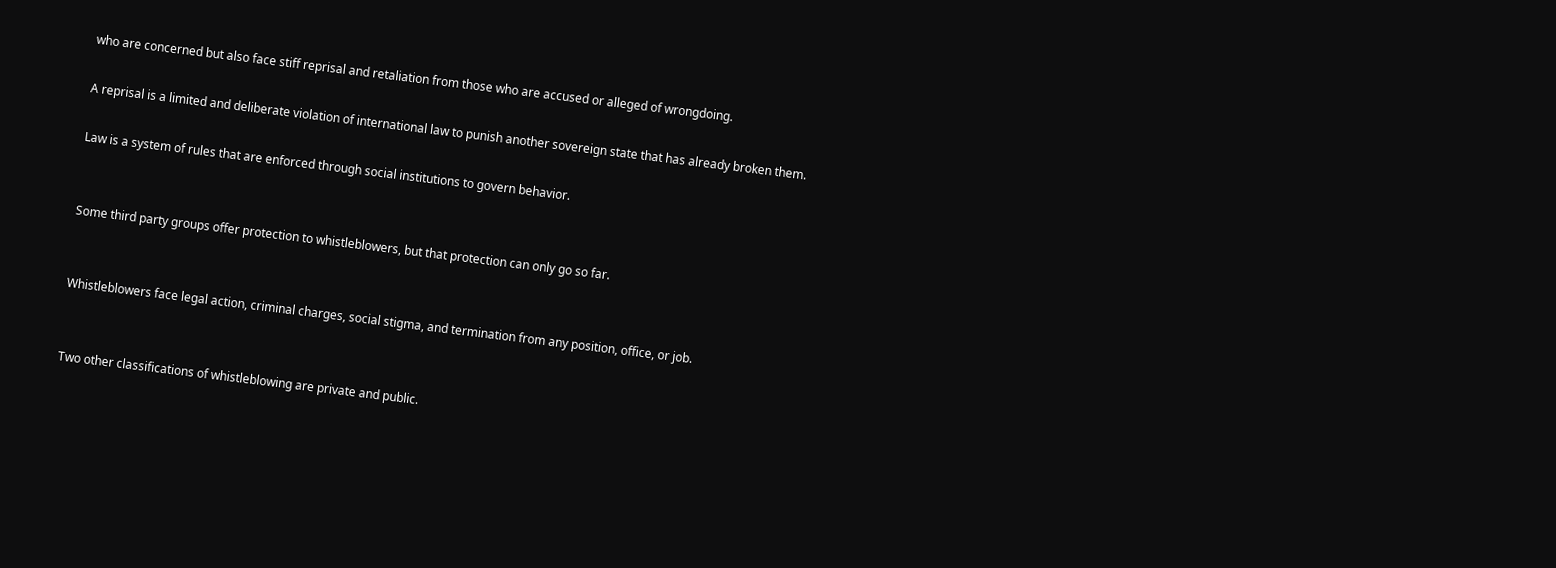who are concerned but also face stiff reprisal and retaliation from those who are accused or alleged of wrongdoing.

A reprisal is a limited and deliberate violation of international law to punish another sovereign state that has already broken them.

Law is a system of rules that are enforced through social institutions to govern behavior.


Some third party groups offer protection to whistleblowers, but that protection can only go so far.


Whistleblowers face legal action, criminal charges, social stigma, and termination from any position, office, or job.


Two other classifications of whistleblowing are private and public.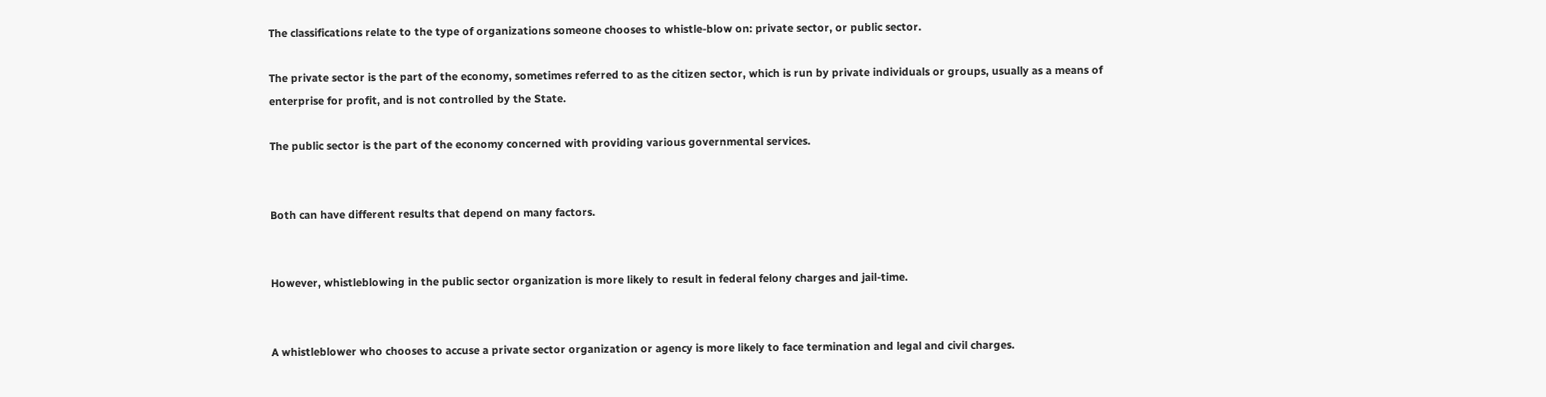The classifications relate to the type of organizations someone chooses to whistle-blow on: private sector, or public sector.

The private sector is the part of the economy, sometimes referred to as the citizen sector, which is run by private individuals or groups, usually as a means of enterprise for profit, and is not controlled by the State.

The public sector is the part of the economy concerned with providing various governmental services.


Both can have different results that depend on many factors.


However, whistleblowing in the public sector organization is more likely to result in federal felony charges and jail-time.


A whistleblower who chooses to accuse a private sector organization or agency is more likely to face termination and legal and civil charges.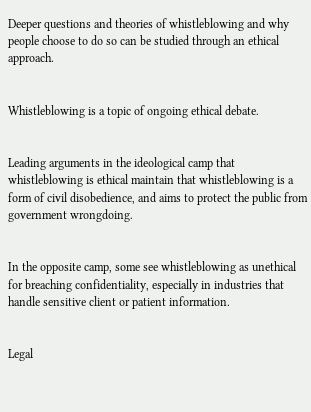Deeper questions and theories of whistleblowing and why people choose to do so can be studied through an ethical approach.


Whistleblowing is a topic of ongoing ethical debate.


Leading arguments in the ideological camp that whistleblowing is ethical maintain that whistleblowing is a form of civil disobedience, and aims to protect the public from government wrongdoing.


In the opposite camp, some see whistleblowing as unethical for breaching confidentiality, especially in industries that handle sensitive client or patient information.


Legal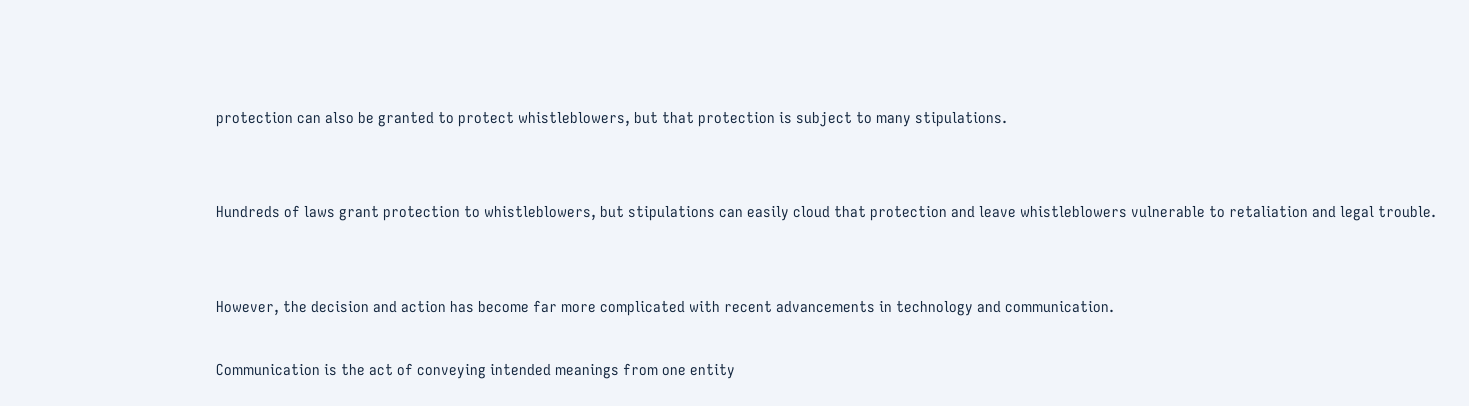protection can also be granted to protect whistleblowers, but that protection is subject to many stipulations.


Hundreds of laws grant protection to whistleblowers, but stipulations can easily cloud that protection and leave whistleblowers vulnerable to retaliation and legal trouble.


However, the decision and action has become far more complicated with recent advancements in technology and communication.

Communication is the act of conveying intended meanings from one entity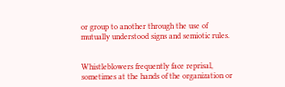or group to another through the use of mutually understood signs and semiotic rules.


Whistleblowers frequently face reprisal, sometimes at the hands of the organization or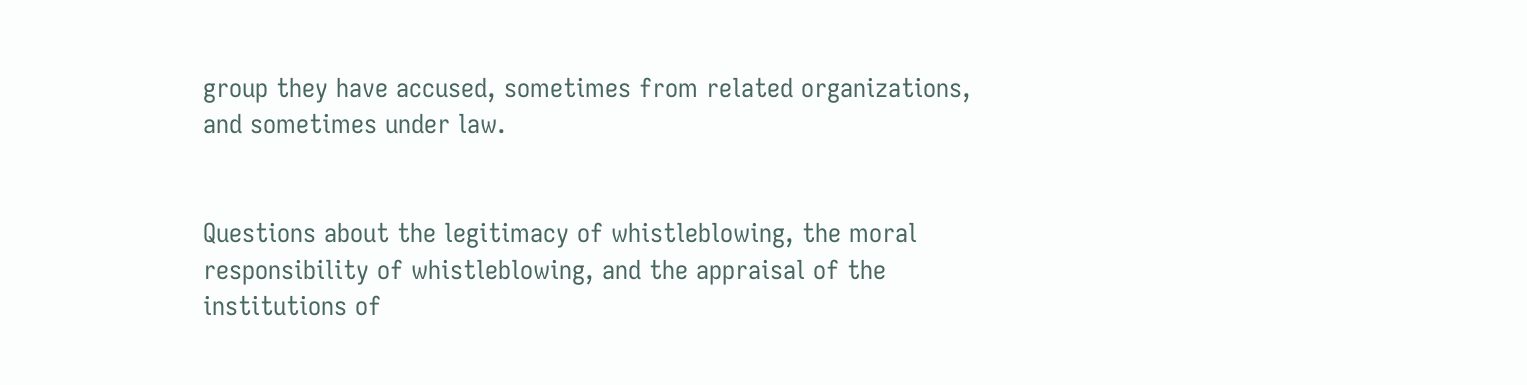group they have accused, sometimes from related organizations, and sometimes under law.


Questions about the legitimacy of whistleblowing, the moral responsibility of whistleblowing, and the appraisal of the institutions of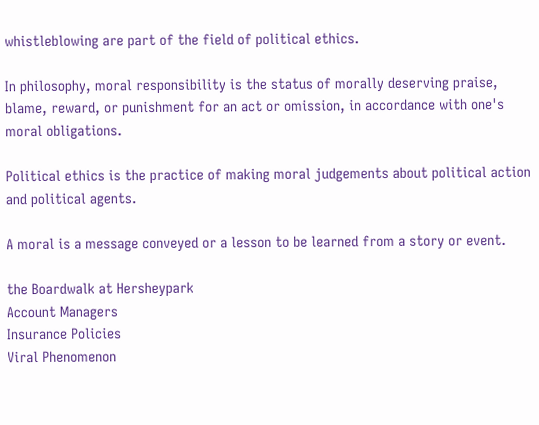whistleblowing are part of the field of political ethics.

In philosophy, moral responsibility is the status of morally deserving praise, blame, reward, or punishment for an act or omission, in accordance with one's moral obligations.

Political ethics is the practice of making moral judgements about political action and political agents.

A moral is a message conveyed or a lesson to be learned from a story or event.

the Boardwalk at Hersheypark
Account Managers
Insurance Policies
Viral Phenomenon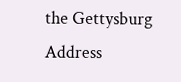the Gettysburg Address